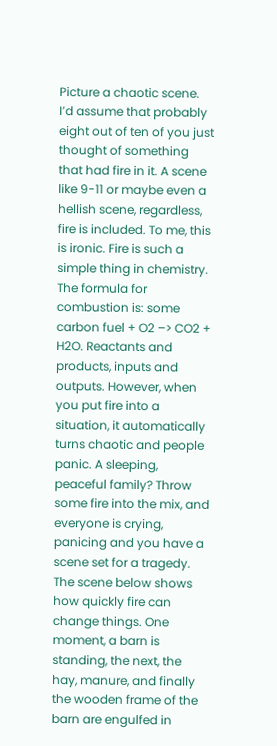Picture a chaotic scene. I’d assume that probably eight out of ten of you just thought of something that had fire in it. A scene like 9-11 or maybe even a hellish scene, regardless, fire is included. To me, this is ironic. Fire is such a simple thing in chemistry. The formula for combustion is: some carbon fuel + O2 –> CO2 + H2O. Reactants and products, inputs and outputs. However, when you put fire into a situation, it automatically turns chaotic and people panic. A sleeping, peaceful family? Throw some fire into the mix, and everyone is crying, panicing and you have a scene set for a tragedy. The scene below shows how quickly fire can change things. One moment, a barn is standing, the next, the hay, manure, and finally the wooden frame of the barn are engulfed in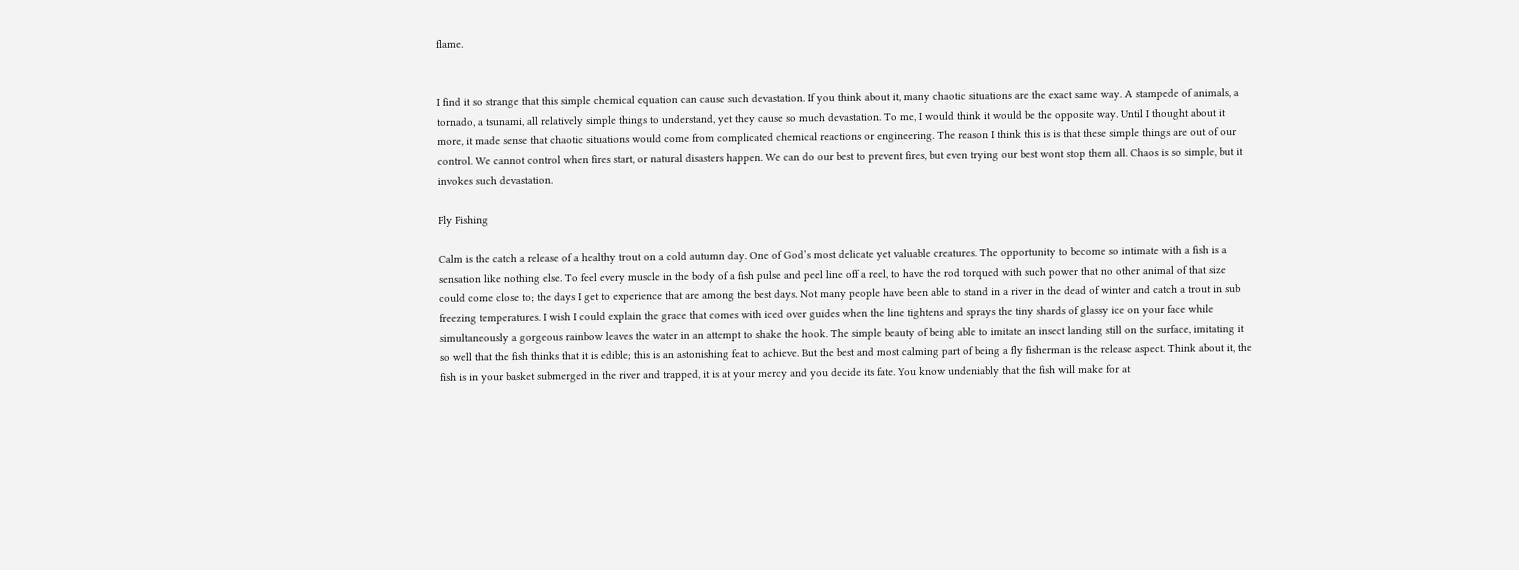flame.


I find it so strange that this simple chemical equation can cause such devastation. If you think about it, many chaotic situations are the exact same way. A stampede of animals, a tornado, a tsunami, all relatively simple things to understand, yet they cause so much devastation. To me, I would think it would be the opposite way. Until I thought about it more, it made sense that chaotic situations would come from complicated chemical reactions or engineering. The reason I think this is is that these simple things are out of our control. We cannot control when fires start, or natural disasters happen. We can do our best to prevent fires, but even trying our best wont stop them all. Chaos is so simple, but it invokes such devastation.

Fly Fishing

Calm is the catch a release of a healthy trout on a cold autumn day. One of God’s most delicate yet valuable creatures. The opportunity to become so intimate with a fish is a sensation like nothing else. To feel every muscle in the body of a fish pulse and peel line off a reel, to have the rod torqued with such power that no other animal of that size could come close to; the days I get to experience that are among the best days. Not many people have been able to stand in a river in the dead of winter and catch a trout in sub freezing temperatures. I wish I could explain the grace that comes with iced over guides when the line tightens and sprays the tiny shards of glassy ice on your face while simultaneously a gorgeous rainbow leaves the water in an attempt to shake the hook. The simple beauty of being able to imitate an insect landing still on the surface, imitating it so well that the fish thinks that it is edible; this is an astonishing feat to achieve. But the best and most calming part of being a fly fisherman is the release aspect. Think about it, the fish is in your basket submerged in the river and trapped, it is at your mercy and you decide its fate. You know undeniably that the fish will make for at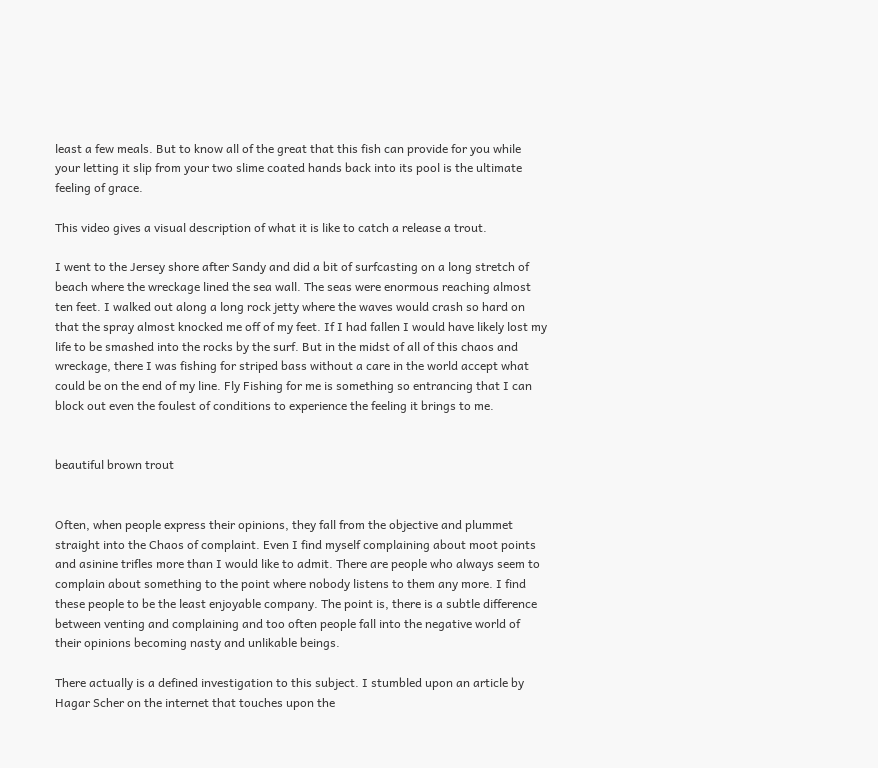least a few meals. But to know all of the great that this fish can provide for you while your letting it slip from your two slime coated hands back into its pool is the ultimate feeling of grace.

This video gives a visual description of what it is like to catch a release a trout.

I went to the Jersey shore after Sandy and did a bit of surfcasting on a long stretch of beach where the wreckage lined the sea wall. The seas were enormous reaching almost ten feet. I walked out along a long rock jetty where the waves would crash so hard on that the spray almost knocked me off of my feet. If I had fallen I would have likely lost my life to be smashed into the rocks by the surf. But in the midst of all of this chaos and wreckage, there I was fishing for striped bass without a care in the world accept what could be on the end of my line. Fly Fishing for me is something so entrancing that I can block out even the foulest of conditions to experience the feeling it brings to me.


beautiful brown trout


Often, when people express their opinions, they fall from the objective and plummet straight into the Chaos of complaint. Even I find myself complaining about moot points and asinine trifles more than I would like to admit. There are people who always seem to complain about something to the point where nobody listens to them any more. I find these people to be the least enjoyable company. The point is, there is a subtle difference between venting and complaining and too often people fall into the negative world of their opinions becoming nasty and unlikable beings.

There actually is a defined investigation to this subject. I stumbled upon an article by Hagar Scher on the internet that touches upon the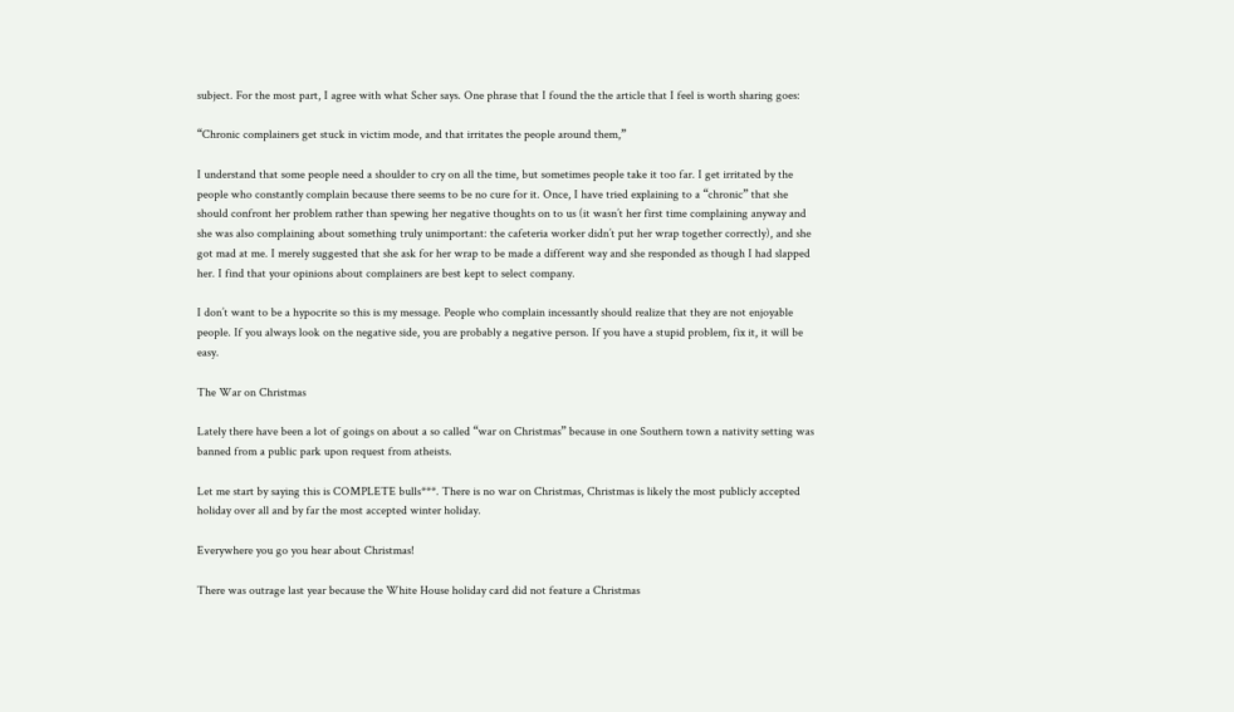subject. For the most part, I agree with what Scher says. One phrase that I found the the article that I feel is worth sharing goes:

“Chronic complainers get stuck in victim mode, and that irritates the people around them,”

I understand that some people need a shoulder to cry on all the time, but sometimes people take it too far. I get irritated by the people who constantly complain because there seems to be no cure for it. Once, I have tried explaining to a “chronic” that she should confront her problem rather than spewing her negative thoughts on to us (it wasn’t her first time complaining anyway and she was also complaining about something truly unimportant: the cafeteria worker didn’t put her wrap together correctly), and she got mad at me. I merely suggested that she ask for her wrap to be made a different way and she responded as though I had slapped her. I find that your opinions about complainers are best kept to select company.

I don’t want to be a hypocrite so this is my message. People who complain incessantly should realize that they are not enjoyable people. If you always look on the negative side, you are probably a negative person. If you have a stupid problem, fix it, it will be easy.

The War on Christmas

Lately there have been a lot of goings on about a so called “war on Christmas” because in one Southern town a nativity setting was banned from a public park upon request from atheists.

Let me start by saying this is COMPLETE bulls***. There is no war on Christmas, Christmas is likely the most publicly accepted holiday over all and by far the most accepted winter holiday.

Everywhere you go you hear about Christmas!

There was outrage last year because the White House holiday card did not feature a Christmas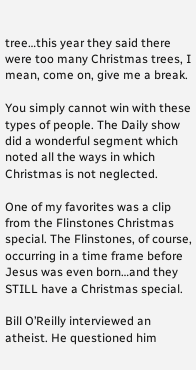tree…this year they said there were too many Christmas trees, I mean, come on, give me a break.

You simply cannot win with these types of people. The Daily show did a wonderful segment which noted all the ways in which Christmas is not neglected.

One of my favorites was a clip from the Flinstones Christmas special. The Flinstones, of course, occurring in a time frame before Jesus was even born…and they STILL have a Christmas special.

Bill O’Reilly interviewed an atheist. He questioned him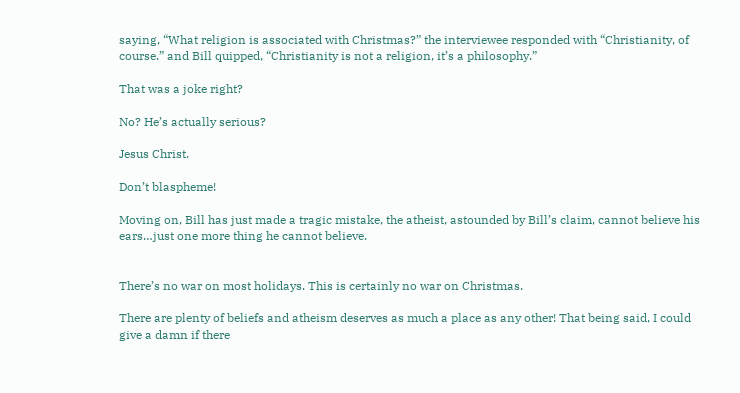saying, “What religion is associated with Christmas?” the interviewee responded with “Christianity, of course.” and Bill quipped, “Christianity is not a religion, it’s a philosophy.”

That was a joke right?

No? He’s actually serious?

Jesus Christ.

Don’t blaspheme!

Moving on, Bill has just made a tragic mistake, the atheist, astounded by Bill’s claim, cannot believe his ears…just one more thing he cannot believe.


There’s no war on most holidays. This is certainly no war on Christmas.

There are plenty of beliefs and atheism deserves as much a place as any other! That being said, I could give a damn if there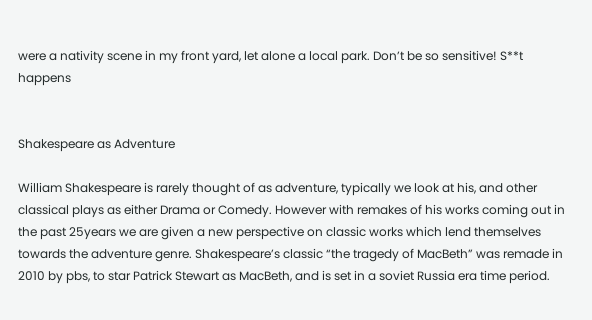were a nativity scene in my front yard, let alone a local park. Don’t be so sensitive! S**t happens


Shakespeare as Adventure

William Shakespeare is rarely thought of as adventure, typically we look at his, and other classical plays as either Drama or Comedy. However with remakes of his works coming out in the past 25years we are given a new perspective on classic works which lend themselves towards the adventure genre. Shakespeare’s classic “the tragedy of MacBeth” was remade in 2010 by pbs, to star Patrick Stewart as MacBeth, and is set in a soviet Russia era time period.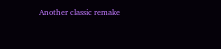Another classic remake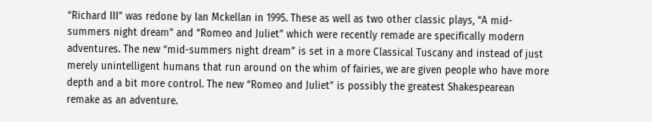“Richard III” was redone by Ian Mckellan in 1995. These as well as two other classic plays, “A mid-summers night dream” and “Romeo and Juliet” which were recently remade are specifically modern adventures. The new “mid-summers night dream” is set in a more Classical Tuscany and instead of just merely unintelligent humans that run around on the whim of fairies, we are given people who have more depth and a bit more control. The new “Romeo and Juliet” is possibly the greatest Shakespearean remake as an adventure.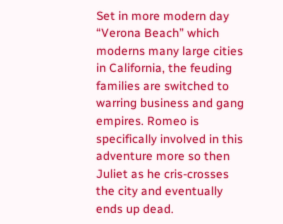Set in more modern day “Verona Beach” which moderns many large cities in California, the feuding families are switched to warring business and gang empires. Romeo is specifically involved in this adventure more so then Juliet as he cris-crosses the city and eventually ends up dead.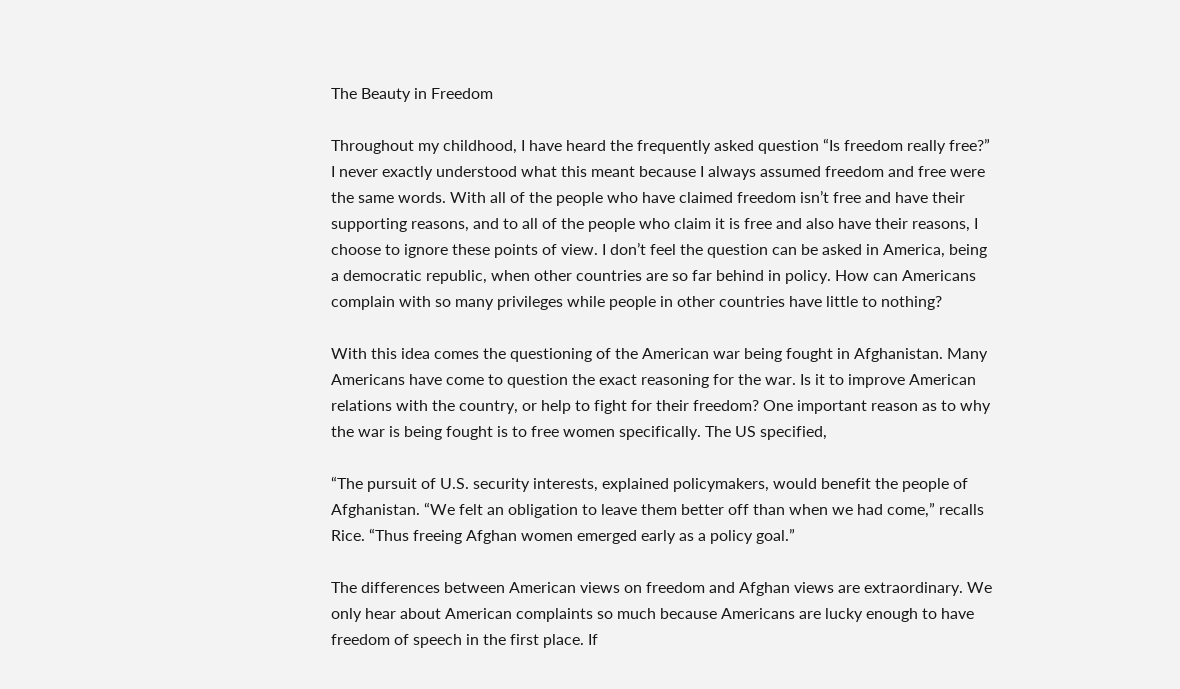The Beauty in Freedom

Throughout my childhood, I have heard the frequently asked question “Is freedom really free?” I never exactly understood what this meant because I always assumed freedom and free were the same words. With all of the people who have claimed freedom isn’t free and have their supporting reasons, and to all of the people who claim it is free and also have their reasons, I choose to ignore these points of view. I don’t feel the question can be asked in America, being a democratic republic, when other countries are so far behind in policy. How can Americans complain with so many privileges while people in other countries have little to nothing?

With this idea comes the questioning of the American war being fought in Afghanistan. Many Americans have come to question the exact reasoning for the war. Is it to improve American relations with the country, or help to fight for their freedom? One important reason as to why the war is being fought is to free women specifically. The US specified,

“The pursuit of U.S. security interests, explained policymakers, would benefit the people of Afghanistan. “We felt an obligation to leave them better off than when we had come,” recalls Rice. “Thus freeing Afghan women emerged early as a policy goal.”

The differences between American views on freedom and Afghan views are extraordinary. We only hear about American complaints so much because Americans are lucky enough to have freedom of speech in the first place. If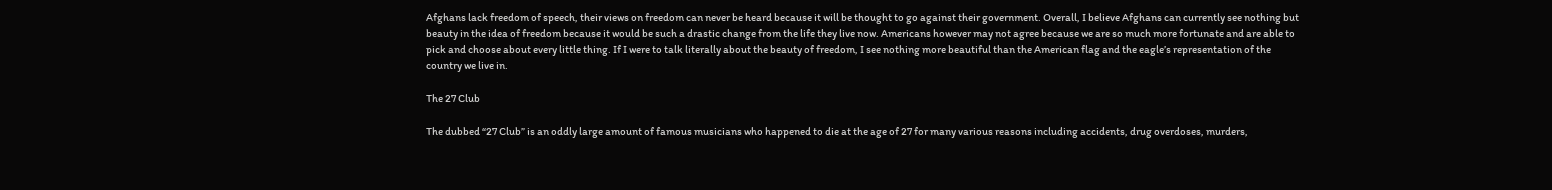Afghans lack freedom of speech, their views on freedom can never be heard because it will be thought to go against their government. Overall, I believe Afghans can currently see nothing but beauty in the idea of freedom because it would be such a drastic change from the life they live now. Americans however may not agree because we are so much more fortunate and are able to pick and choose about every little thing. If I were to talk literally about the beauty of freedom, I see nothing more beautiful than the American flag and the eagle’s representation of the country we live in.

The 27 Club

The dubbed “27 Club” is an oddly large amount of famous musicians who happened to die at the age of 27 for many various reasons including accidents, drug overdoses, murders,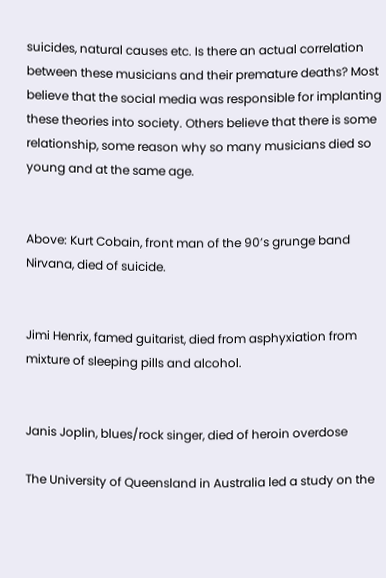suicides, natural causes etc. Is there an actual correlation between these musicians and their premature deaths? Most believe that the social media was responsible for implanting these theories into society. Others believe that there is some relationship, some reason why so many musicians died so young and at the same age.


Above: Kurt Cobain, front man of the 90’s grunge band Nirvana, died of suicide.


Jimi Henrix, famed guitarist, died from asphyxiation from mixture of sleeping pills and alcohol.


Janis Joplin, blues/rock singer, died of heroin overdose

The University of Queensland in Australia led a study on the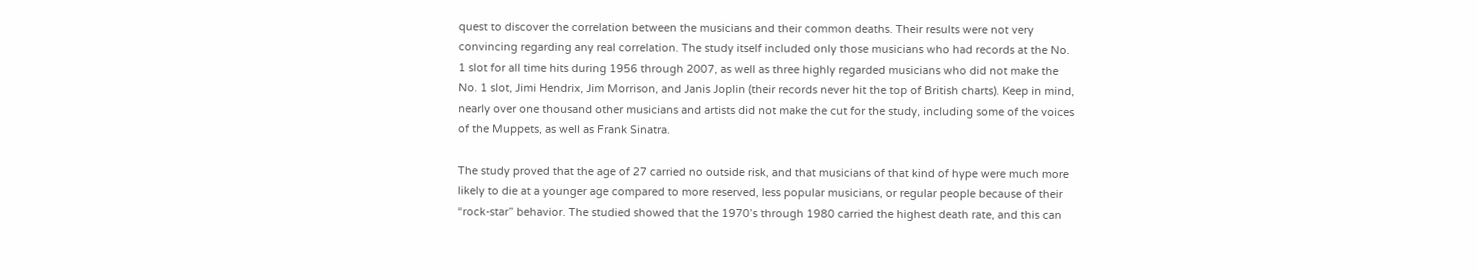quest to discover the correlation between the musicians and their common deaths. Their results were not very convincing regarding any real correlation. The study itself included only those musicians who had records at the No. 1 slot for all time hits during 1956 through 2007, as well as three highly regarded musicians who did not make the No. 1 slot, Jimi Hendrix, Jim Morrison, and Janis Joplin (their records never hit the top of British charts). Keep in mind, nearly over one thousand other musicians and artists did not make the cut for the study, including some of the voices of the Muppets, as well as Frank Sinatra.

The study proved that the age of 27 carried no outside risk, and that musicians of that kind of hype were much more likely to die at a younger age compared to more reserved, less popular musicians, or regular people because of their “rock-star” behavior. The studied showed that the 1970’s through 1980 carried the highest death rate, and this can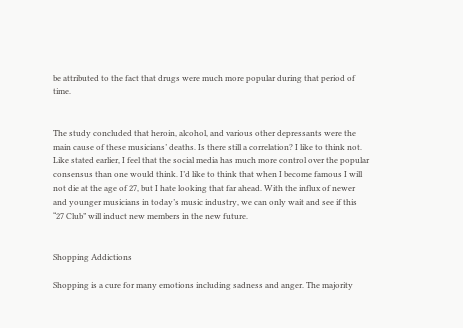be attributed to the fact that drugs were much more popular during that period of time.


The study concluded that heroin, alcohol, and various other depressants were the main cause of these musicians’ deaths. Is there still a correlation? I like to think not. Like stated earlier, I feel that the social media has much more control over the popular consensus than one would think. I’d like to think that when I become famous I will not die at the age of 27, but I hate looking that far ahead. With the influx of newer and younger musicians in today’s music industry, we can only wait and see if this “27 Club” will induct new members in the new future.


Shopping Addictions

Shopping is a cure for many emotions including sadness and anger. The majority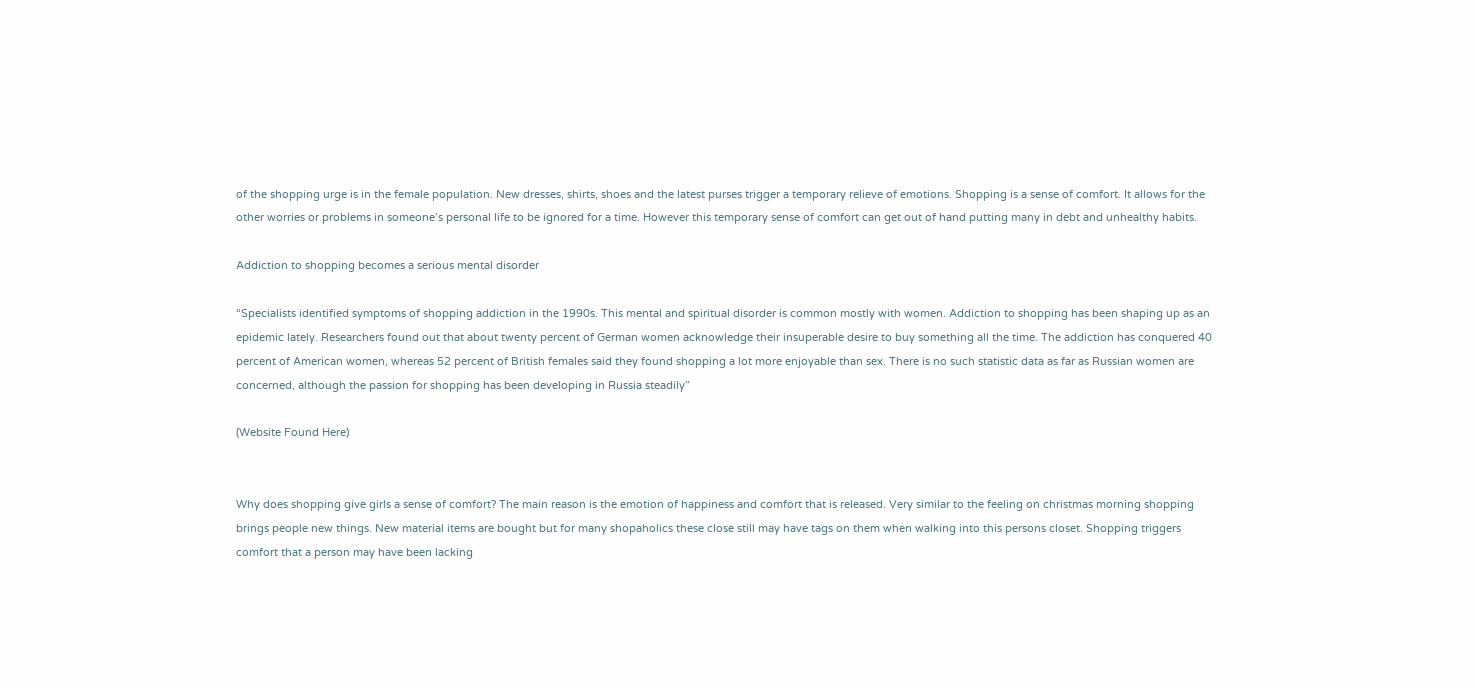of the shopping urge is in the female population. New dresses, shirts, shoes and the latest purses trigger a temporary relieve of emotions. Shopping is a sense of comfort. It allows for the other worries or problems in someone’s personal life to be ignored for a time. However this temporary sense of comfort can get out of hand putting many in debt and unhealthy habits.

Addiction to shopping becomes a serious mental disorder

“Specialists identified symptoms of shopping addiction in the 1990s. This mental and spiritual disorder is common mostly with women. Addiction to shopping has been shaping up as an epidemic lately. Researchers found out that about twenty percent of German women acknowledge their insuperable desire to buy something all the time. The addiction has conquered 40 percent of American women, whereas 52 percent of British females said they found shopping a lot more enjoyable than sex. There is no such statistic data as far as Russian women are concerned, although the passion for shopping has been developing in Russia steadily”

(Website Found Here)


Why does shopping give girls a sense of comfort? The main reason is the emotion of happiness and comfort that is released. Very similar to the feeling on christmas morning shopping brings people new things. New material items are bought but for many shopaholics these close still may have tags on them when walking into this persons closet. Shopping triggers comfort that a person may have been lacking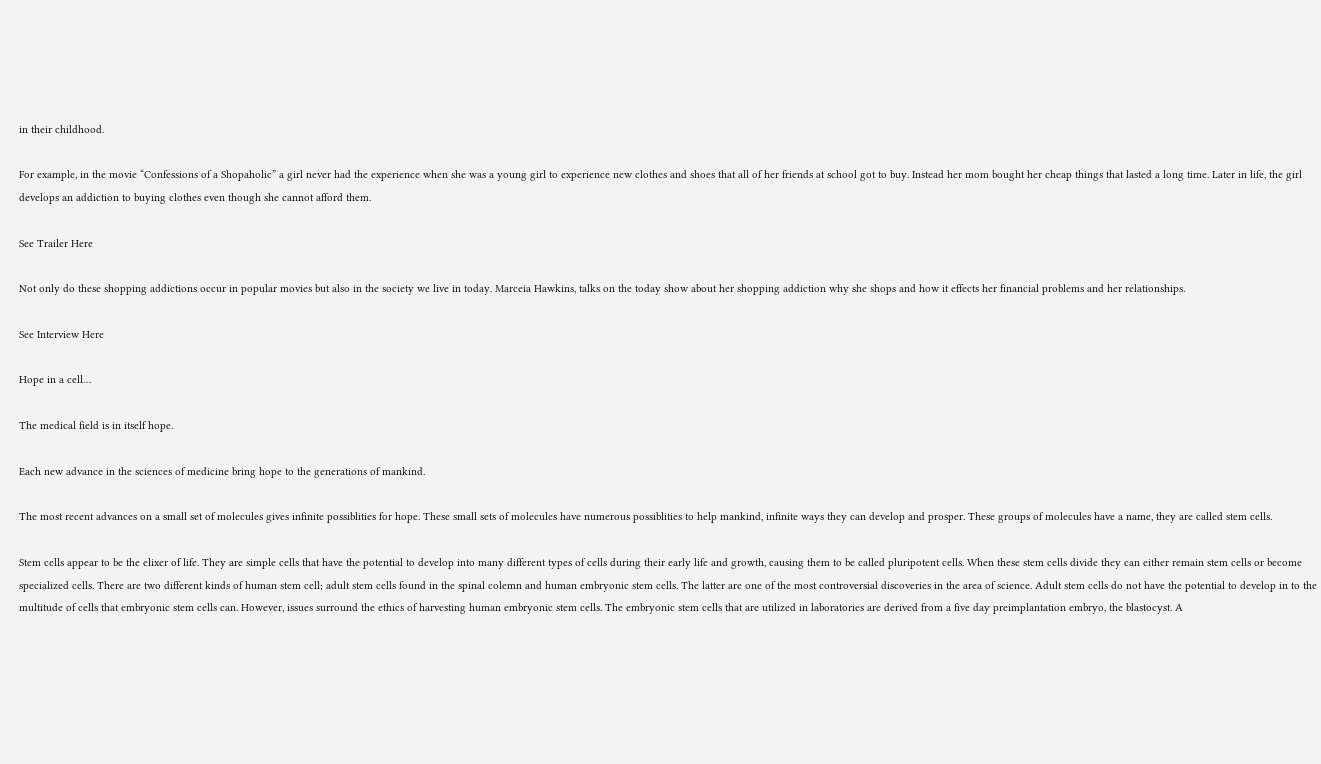in their childhood.

For example, in the movie “Confessions of a Shopaholic” a girl never had the experience when she was a young girl to experience new clothes and shoes that all of her friends at school got to buy. Instead her mom bought her cheap things that lasted a long time. Later in life, the girl develops an addiction to buying clothes even though she cannot afford them.

See Trailer Here

Not only do these shopping addictions occur in popular movies but also in the society we live in today. Marceia Hawkins, talks on the today show about her shopping addiction why she shops and how it effects her financial problems and her relationships.

See Interview Here

Hope in a cell…

The medical field is in itself hope.

Each new advance in the sciences of medicine bring hope to the generations of mankind.

The most recent advances on a small set of molecules gives infinite possiblities for hope. These small sets of molecules have numerous possiblities to help mankind, infinite ways they can develop and prosper. These groups of molecules have a name, they are called stem cells.

Stem cells appear to be the elixer of life. They are simple cells that have the potential to develop into many different types of cells during their early life and growth, causing them to be called pluripotent cells. When these stem cells divide they can either remain stem cells or become specialized cells. There are two different kinds of human stem cell; adult stem cells found in the spinal colemn and human embryonic stem cells. The latter are one of the most controversial discoveries in the area of science. Adult stem cells do not have the potential to develop in to the multitude of cells that embryonic stem cells can. However, issues surround the ethics of harvesting human embryonic stem cells. The embryonic stem cells that are utilized in laboratories are derived from a five day preimplantation embryo, the blastocyst. A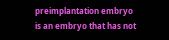preimplantation embryo is an embryo that has not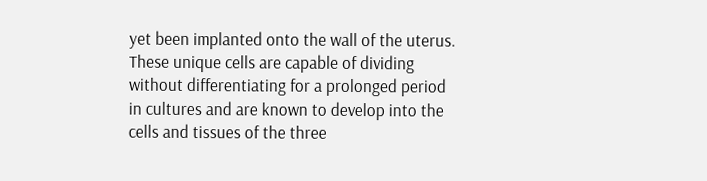yet been implanted onto the wall of the uterus. These unique cells are capable of dividing without differentiating for a prolonged period in cultures and are known to develop into the cells and tissues of the three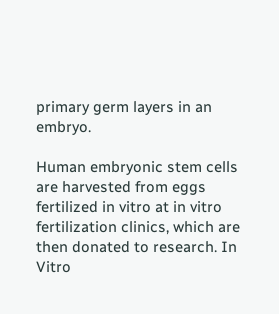primary germ layers in an embryo.

Human embryonic stem cells are harvested from eggs fertilized in vitro at in vitro fertilization clinics, which are then donated to research. In Vitro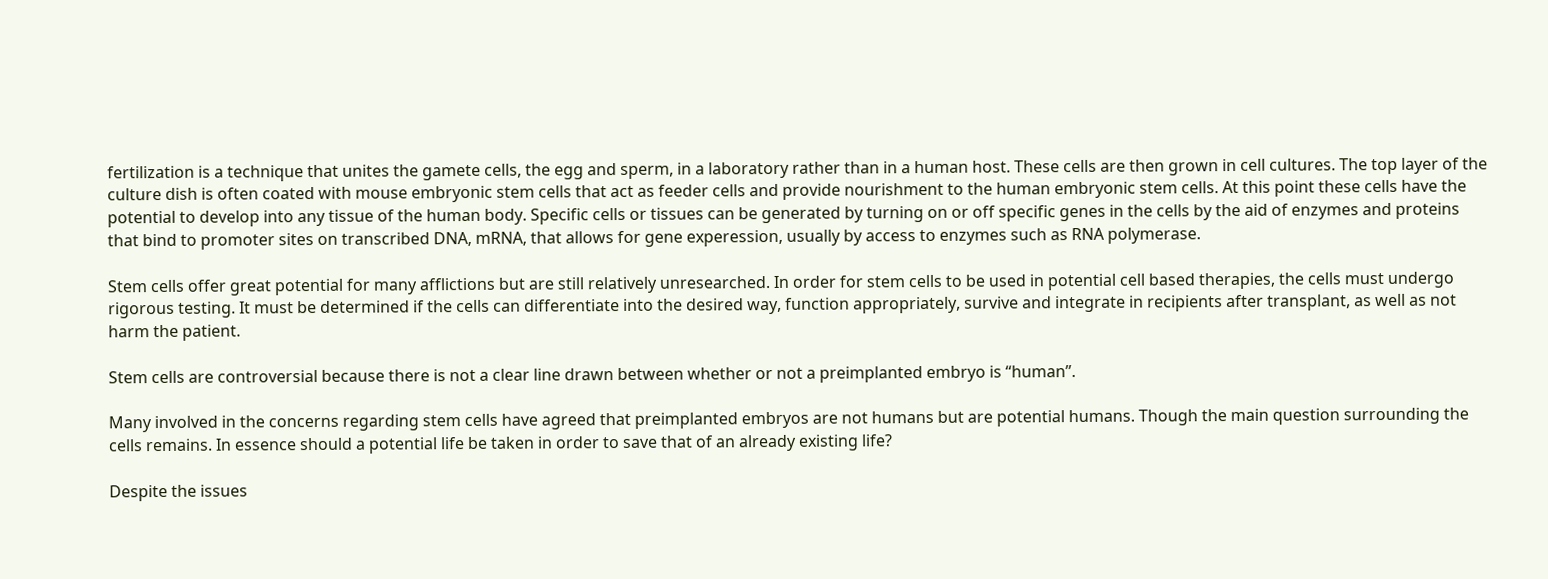fertilization is a technique that unites the gamete cells, the egg and sperm, in a laboratory rather than in a human host. These cells are then grown in cell cultures. The top layer of the culture dish is often coated with mouse embryonic stem cells that act as feeder cells and provide nourishment to the human embryonic stem cells. At this point these cells have the potential to develop into any tissue of the human body. Specific cells or tissues can be generated by turning on or off specific genes in the cells by the aid of enzymes and proteins that bind to promoter sites on transcribed DNA, mRNA, that allows for gene experession, usually by access to enzymes such as RNA polymerase.

Stem cells offer great potential for many afflictions but are still relatively unresearched. In order for stem cells to be used in potential cell based therapies, the cells must undergo rigorous testing. It must be determined if the cells can differentiate into the desired way, function appropriately, survive and integrate in recipients after transplant, as well as not harm the patient.

Stem cells are controversial because there is not a clear line drawn between whether or not a preimplanted embryo is “human”.

Many involved in the concerns regarding stem cells have agreed that preimplanted embryos are not humans but are potential humans. Though the main question surrounding the cells remains. In essence should a potential life be taken in order to save that of an already existing life?

Despite the issues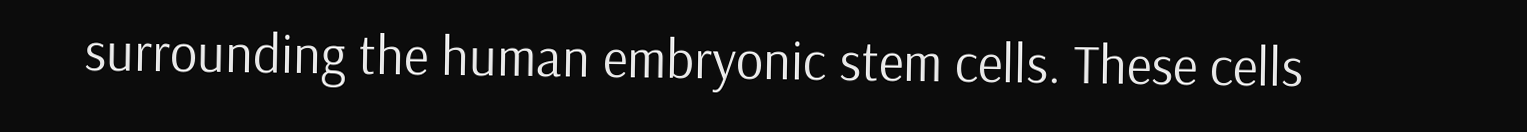surrounding the human embryonic stem cells. These cells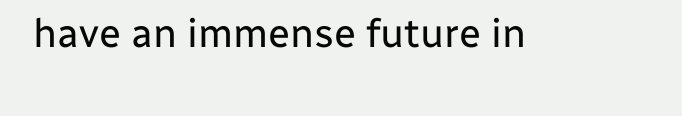have an immense future in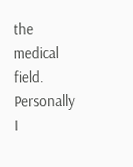the medical field. Personally I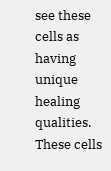see these cells as having unique healing qualities. These cells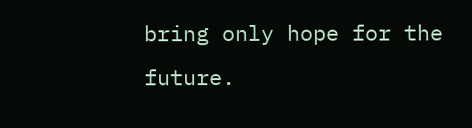bring only hope for the future.